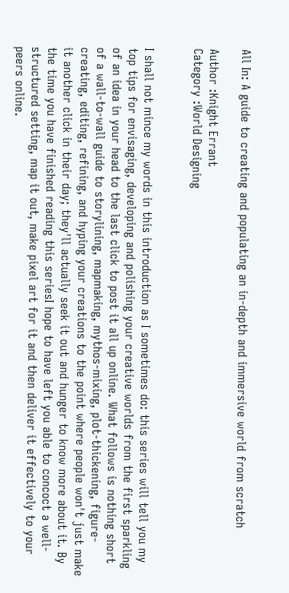All In: A guide to creating and populating an in-depth and immersive world from scratch

Author :Knight Errant
Category :World Designing


I shall not mince my words in this introduction as I sometimes do: this series will tell you my top tips for envisaging, developing and polishing your creative worlds from the first sparkling of an idea in your head to the last click to post it all up online. What follows is nothing short of a wall-to-wall guide to storylining, mapmaking, mythos-mixing, plot-thickening, figure-creating, editing, refining, and hyping your creations to the point where people won't just make it another click in their day; they'll actually seek it out and hunger to know more about it. By the time you have finished reading this seriesI hope to have left you able to concoct a well-structured setting, map it out, make pixel art for it and then deliver it effectively to your peers online.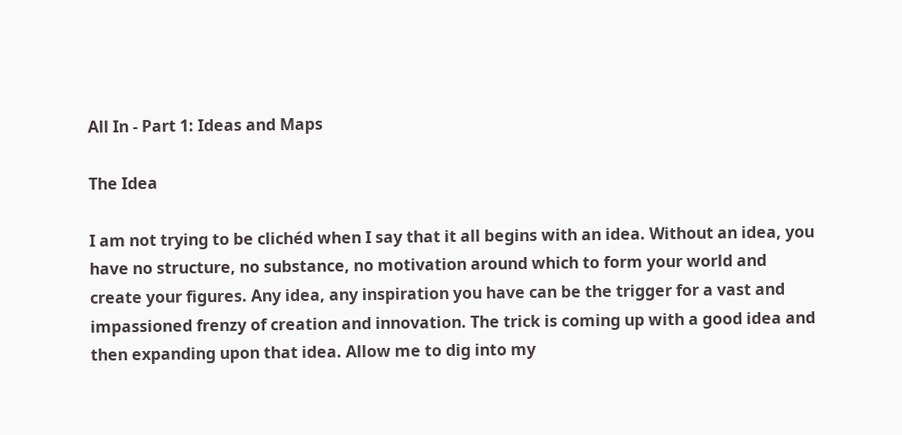All In - Part 1: Ideas and Maps

The Idea

I am not trying to be clichéd when I say that it all begins with an idea. Without an idea, you have no structure, no substance, no motivation around which to form your world and create your figures. Any idea, any inspiration you have can be the trigger for a vast and impassioned frenzy of creation and innovation. The trick is coming up with a good idea and then expanding upon that idea. Allow me to dig into my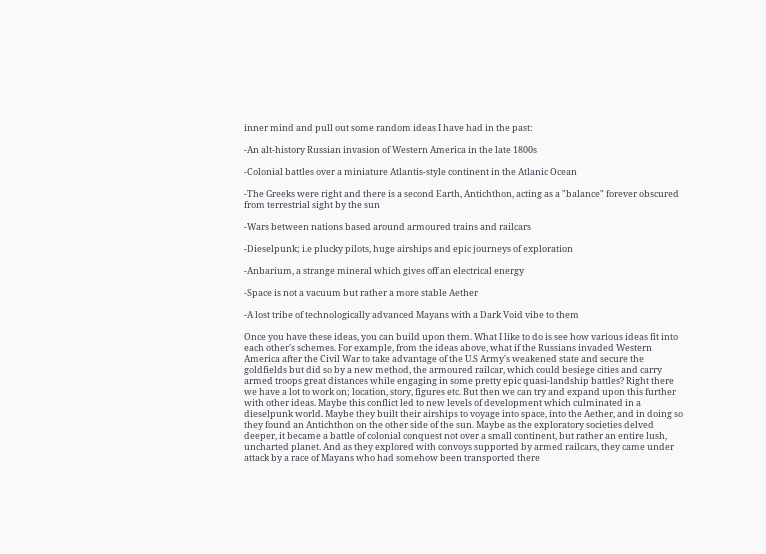inner mind and pull out some random ideas I have had in the past:

-An alt-history Russian invasion of Western America in the late 1800s

-Colonial battles over a miniature Atlantis-style continent in the Atlanic Ocean

-The Greeks were right and there is a second Earth, Antichthon, acting as a "balance" forever obscured from terrestrial sight by the sun

-Wars between nations based around armoured trains and railcars

-Dieselpunk; i.e plucky pilots, huge airships and epic journeys of exploration

-Anbarium, a strange mineral which gives off an electrical energy

-Space is not a vacuum but rather a more stable Aether

-A lost tribe of technologically advanced Mayans with a Dark Void vibe to them

Once you have these ideas, you can build upon them. What I like to do is see how various ideas fit into each other's schemes. For example, from the ideas above, what if the Russians invaded Western America after the Civil War to take advantage of the U.S Army's weakened state and secure the goldfields but did so by a new method, the armoured railcar, which could besiege cities and carry armed troops great distances while engaging in some pretty epic quasi-landship battles? Right there we have a lot to work on; location, story, figures etc. But then we can try and expand upon this further with other ideas. Maybe this conflict led to new levels of development which culminated in a dieselpunk world. Maybe they built their airships to voyage into space, into the Aether, and in doing so they found an Antichthon on the other side of the sun. Maybe as the exploratory societies delved deeper, it became a battle of colonial conquest not over a small continent, but rather an entire lush, uncharted planet. And as they explored with convoys supported by armed railcars, they came under attack by a race of Mayans who had somehow been transported there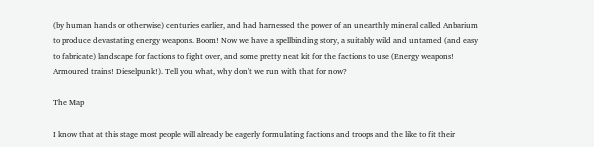(by human hands or otherwise) centuries earlier, and had harnessed the power of an unearthly mineral called Anbarium to produce devastating energy weapons. Boom! Now we have a spellbinding story, a suitably wild and untamed (and easy to fabricate) landscape for factions to fight over, and some pretty neat kit for the factions to use (Energy weapons! Armoured trains! Dieselpunk!). Tell you what, why don't we run with that for now?

The Map

I know that at this stage most people will already be eagerly formulating factions and troops and the like to fit their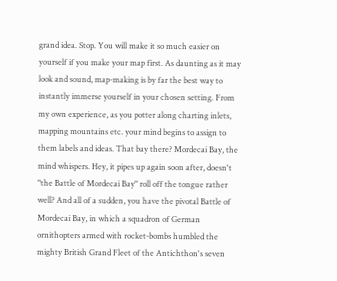grand idea. Stop. You will make it so much easier on yourself if you make your map first. As daunting as it may look and sound, map-making is by far the best way to instantly immerse yourself in your chosen setting. From my own experience, as you potter along charting inlets, mapping mountains etc. your mind begins to assign to them labels and ideas. That bay there? Mordecai Bay, the mind whispers. Hey, it pipes up again soon after, doesn't "the Battle of Mordecai Bay" roll off the tongue rather well? And all of a sudden, you have the pivotal Battle of Mordecai Bay, in which a squadron of German ornithopters armed with rocket-bombs humbled the mighty British Grand Fleet of the Antichthon's seven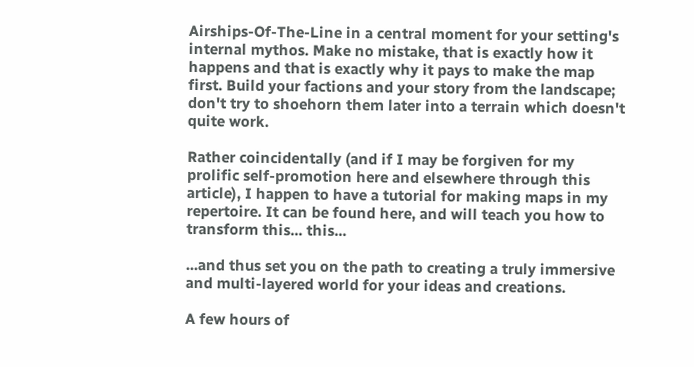Airships-Of-The-Line in a central moment for your setting's internal mythos. Make no mistake, that is exactly how it happens and that is exactly why it pays to make the map first. Build your factions and your story from the landscape; don't try to shoehorn them later into a terrain which doesn't quite work.

Rather coincidentally (and if I may be forgiven for my prolific self-promotion here and elsewhere through this article), I happen to have a tutorial for making maps in my repertoire. It can be found here, and will teach you how to transform this... this...

...and thus set you on the path to creating a truly immersive and multi-layered world for your ideas and creations.

A few hours of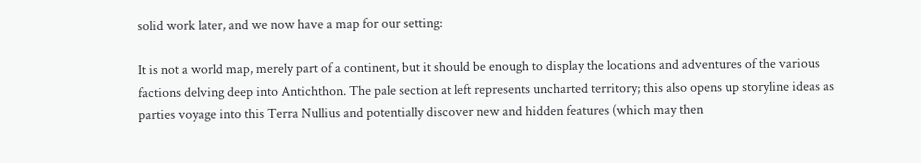solid work later, and we now have a map for our setting:

It is not a world map, merely part of a continent, but it should be enough to display the locations and adventures of the various factions delving deep into Antichthon. The pale section at left represents uncharted territory; this also opens up storyline ideas as parties voyage into this Terra Nullius and potentially discover new and hidden features (which may then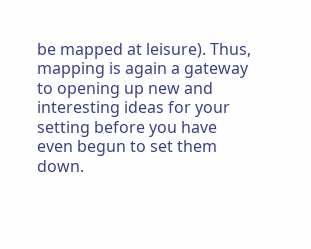be mapped at leisure). Thus, mapping is again a gateway to opening up new and interesting ideas for your setting before you have even begun to set them down.